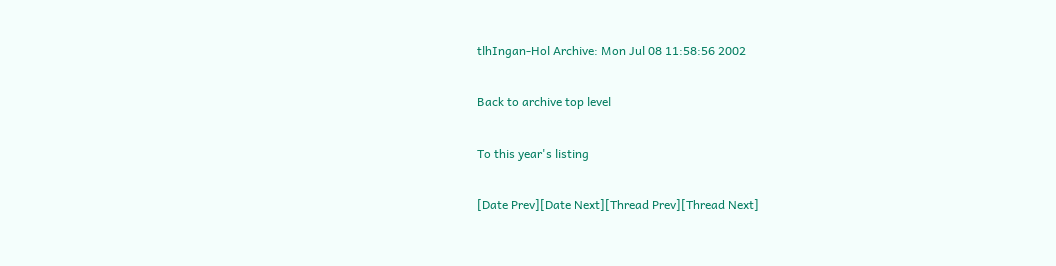tlhIngan-Hol Archive: Mon Jul 08 11:58:56 2002

Back to archive top level

To this year's listing

[Date Prev][Date Next][Thread Prev][Thread Next]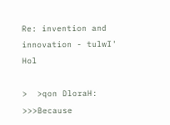Re: invention and innovation - tulwI' Hol

>  >qon DloraH:
>>>Because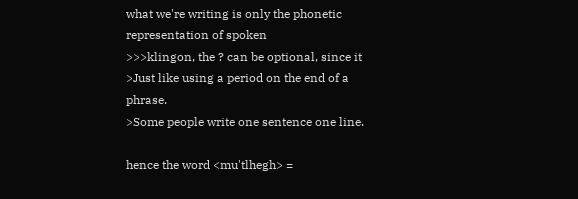what we're writing is only the phonetic representation of spoken
>>>klingon, the ? can be optional, since it
>Just like using a period on the end of a phrase.
>Some people write one sentence one line.

hence the word <mu'tlhegh> =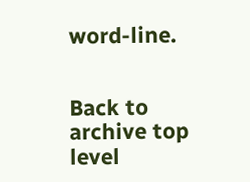word-line.


Back to archive top level